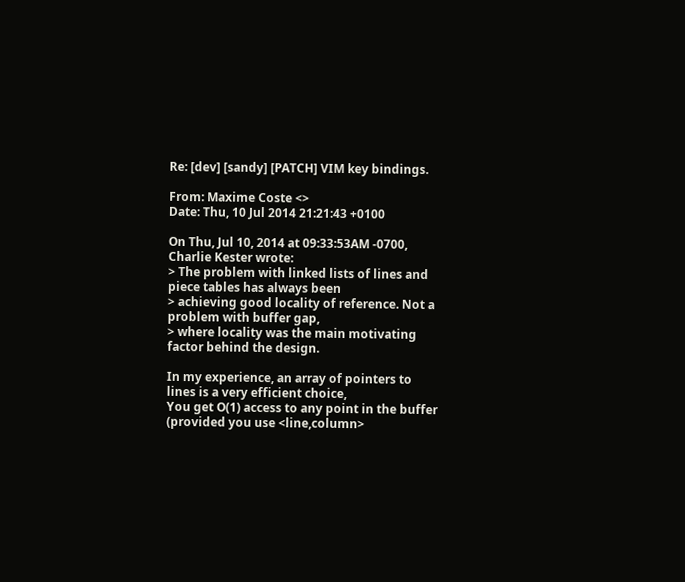Re: [dev] [sandy] [PATCH] VIM key bindings.

From: Maxime Coste <>
Date: Thu, 10 Jul 2014 21:21:43 +0100

On Thu, Jul 10, 2014 at 09:33:53AM -0700, Charlie Kester wrote:
> The problem with linked lists of lines and piece tables has always been
> achieving good locality of reference. Not a problem with buffer gap,
> where locality was the main motivating factor behind the design.

In my experience, an array of pointers to lines is a very efficient choice,
You get O(1) access to any point in the buffer (provided you use <line,column>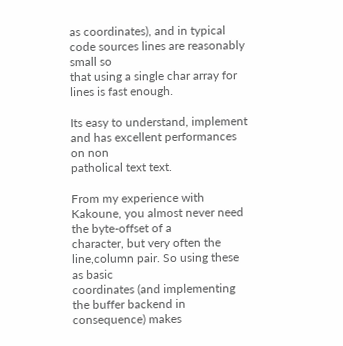as coordinates), and in typical code sources lines are reasonably small so
that using a single char array for lines is fast enough.

Its easy to understand, implement and has excellent performances on non
patholical text text.

From my experience with Kakoune, you almost never need the byte-offset of a
character, but very often the line,column pair. So using these as basic
coordinates (and implementing the buffer backend in consequence) makes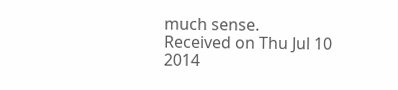much sense.
Received on Thu Jul 10 2014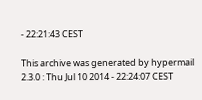- 22:21:43 CEST

This archive was generated by hypermail 2.3.0 : Thu Jul 10 2014 - 22:24:07 CEST